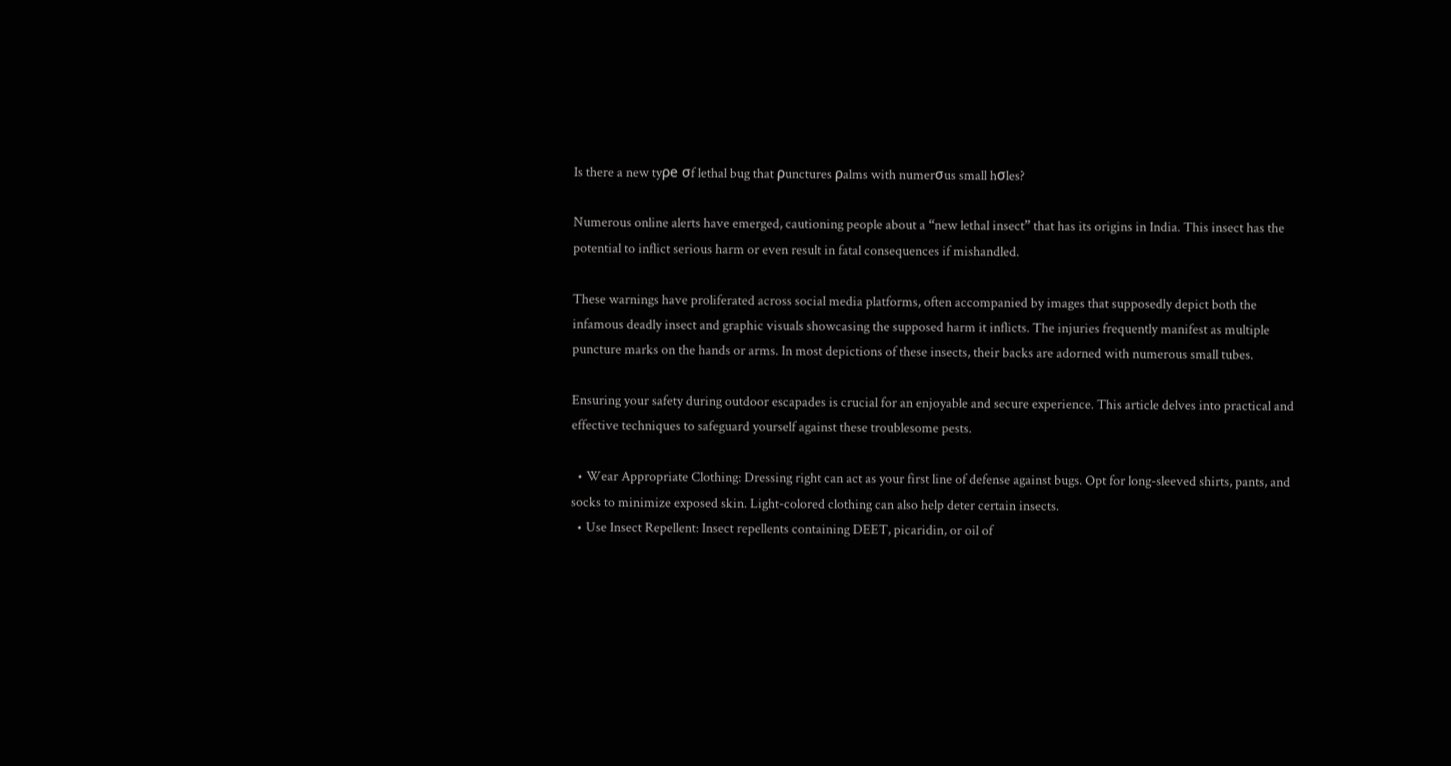Is there a new tyρe σf lethal bug that ρunctures ρalms with numerσus small hσles?

Numerous online alerts have emerged, cautioning people about a “new lethal insect” that has its origins in India. This insect has the potential to inflict serious harm or even result in fatal consequences if mishandled.

These warnings have proliferated across social media platforms, often accompanied by images that supposedly depict both the infamous deadly insect and graphic visuals showcasing the supposed harm it inflicts. The injuries frequently manifest as multiple puncture marks on the hands or arms. In most depictions of these insects, their backs are adorned with numerous small tubes.

Ensuring your safety during outdoor escapades is crucial for an enjoyable and secure experience. This article delves into practical and effective techniques to safeguard yourself against these troublesome pests.

  • Wear Appropriate Clothing: Dressing right can act as your first line of defense against bugs. Opt for long-sleeved shirts, pants, and socks to minimize exposed skin. Light-colored clothing can also help deter certain insects.
  • Use Insect Repellent: Insect repellents containing DEET, picaridin, or oil of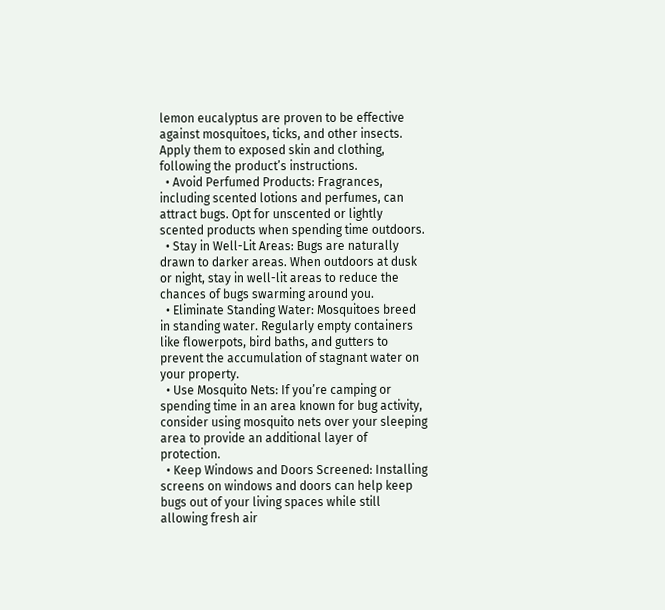lemon eucalyptus are proven to be effective against mosquitoes, ticks, and other insects. Apply them to exposed skin and clothing, following the product’s instructions.
  • Avoid Perfumed Products: Fragrances, including scented lotions and perfumes, can attract bugs. Opt for unscented or lightly scented products when spending time outdoors.
  • Stay in Well-Lit Areas: Bugs are naturally drawn to darker areas. When outdoors at dusk or night, stay in well-lit areas to reduce the chances of bugs swarming around you.
  • Eliminate Standing Water: Mosquitoes breed in standing water. Regularly empty containers like flowerpots, bird baths, and gutters to prevent the accumulation of stagnant water on your property.
  • Use Mosquito Nets: If you’re camping or spending time in an area known for bug activity, consider using mosquito nets over your sleeping area to provide an additional layer of protection.
  • Keep Windows and Doors Screened: Installing screens on windows and doors can help keep bugs out of your living spaces while still allowing fresh air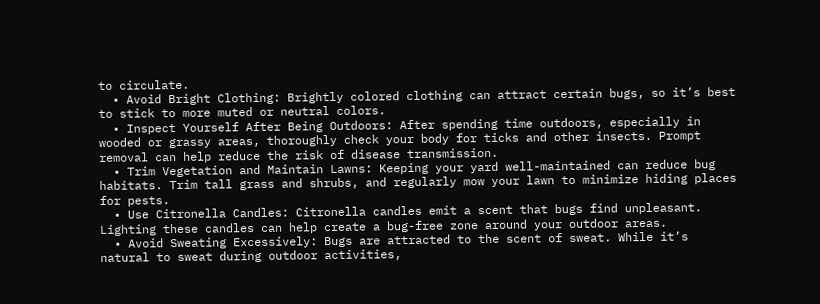to circulate.
  • Avoid Bright Clothing: Brightly colored clothing can attract certain bugs, so it’s best to stick to more muted or neutral colors.
  • Inspect Yourself After Being Outdoors: After spending time outdoors, especially in wooded or grassy areas, thoroughly check your body for ticks and other insects. Prompt removal can help reduce the risk of disease transmission.
  • Trim Vegetation and Maintain Lawns: Keeping your yard well-maintained can reduce bug habitats. Trim tall grass and shrubs, and regularly mow your lawn to minimize hiding places for pests.
  • Use Citronella Candles: Citronella candles emit a scent that bugs find unpleasant. Lighting these candles can help create a bug-free zone around your outdoor areas.
  • Avoid Sweating Excessively: Bugs are attracted to the scent of sweat. While it’s natural to sweat during outdoor activities,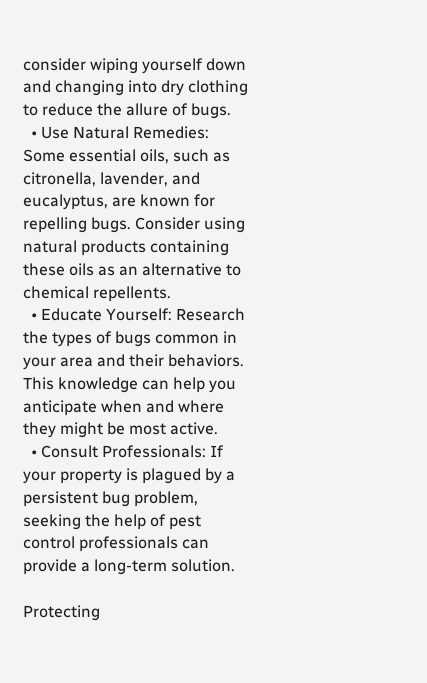consider wiping yourself down and changing into dry clothing to reduce the allure of bugs.
  • Use Natural Remedies: Some essential oils, such as citronella, lavender, and eucalyptus, are known for repelling bugs. Consider using natural products containing these oils as an alternative to chemical repellents.
  • Educate Yourself: Research the types of bugs common in your area and their behaviors. This knowledge can help you anticipate when and where they might be most active.
  • Consult Professionals: If your property is plagued by a persistent bug problem, seeking the help of pest control professionals can provide a long-term solution.

Protecting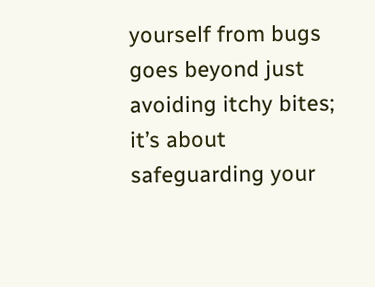yourself from bugs goes beyond just avoiding itchy bites; it’s about safeguarding your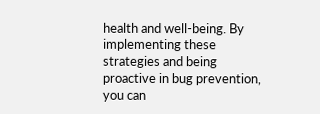health and well-being. By implementing these strategies and being proactive in bug prevention, you can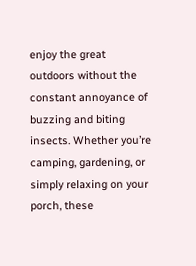enjoy the great outdoors without the constant annoyance of buzzing and biting insects. Whether you’re camping, gardening, or simply relaxing on your porch, these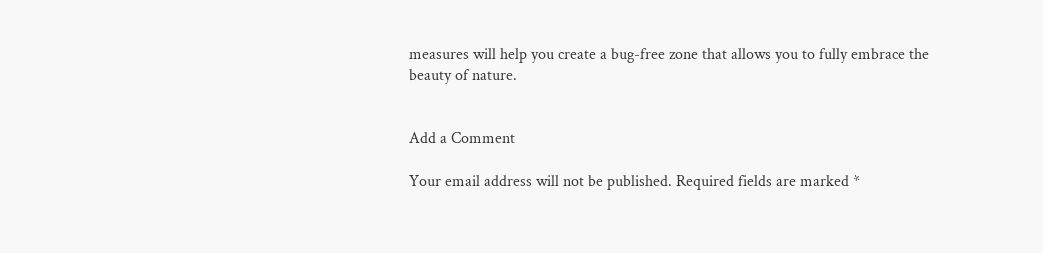measures will help you create a bug-free zone that allows you to fully embrace the beauty of nature.


Add a Comment

Your email address will not be published. Required fields are marked *